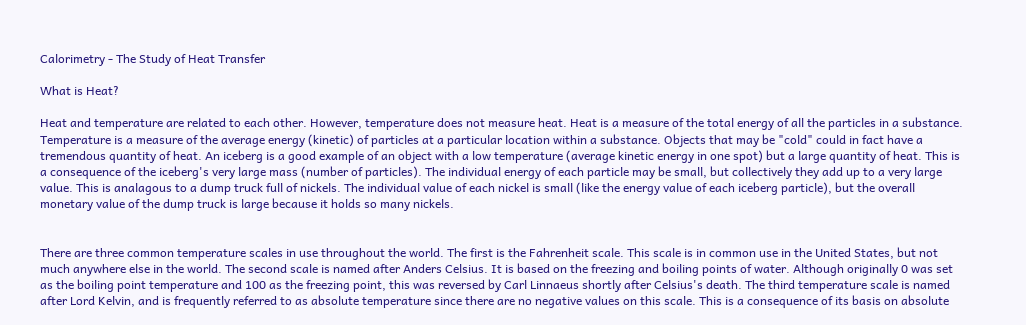Calorimetry - The Study of Heat Transfer

What is Heat?

Heat and temperature are related to each other. However, temperature does not measure heat. Heat is a measure of the total energy of all the particles in a substance. Temperature is a measure of the average energy (kinetic) of particles at a particular location within a substance. Objects that may be "cold" could in fact have a tremendous quantity of heat. An iceberg is a good example of an object with a low temperature (average kinetic energy in one spot) but a large quantity of heat. This is a consequence of the iceberg's very large mass (number of particles). The individual energy of each particle may be small, but collectively they add up to a very large value. This is analagous to a dump truck full of nickels. The individual value of each nickel is small (like the energy value of each iceberg particle), but the overall monetary value of the dump truck is large because it holds so many nickels.


There are three common temperature scales in use throughout the world. The first is the Fahrenheit scale. This scale is in common use in the United States, but not much anywhere else in the world. The second scale is named after Anders Celsius. It is based on the freezing and boiling points of water. Although originally 0 was set as the boiling point temperature and 100 as the freezing point, this was reversed by Carl Linnaeus shortly after Celsius's death. The third temperature scale is named after Lord Kelvin, and is frequently referred to as absolute temperature since there are no negative values on this scale. This is a consequence of its basis on absolute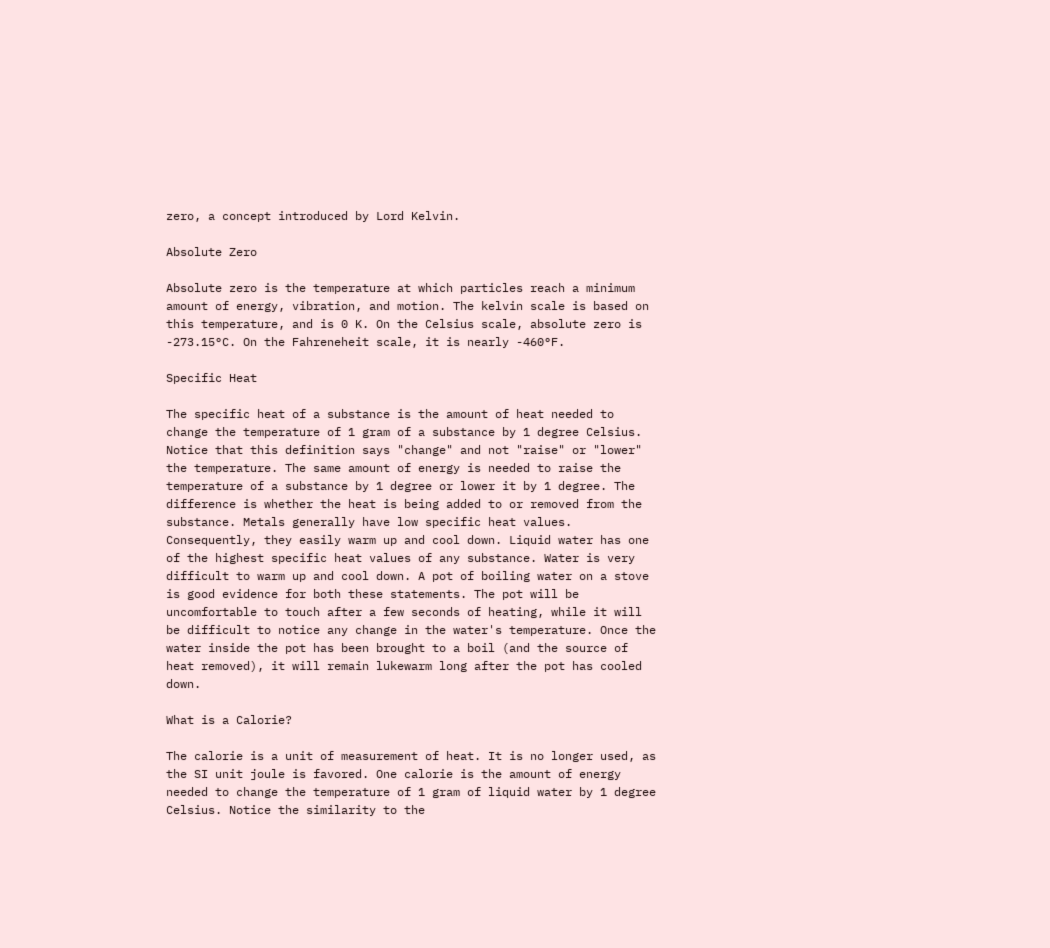zero, a concept introduced by Lord Kelvin.

Absolute Zero

Absolute zero is the temperature at which particles reach a minimum amount of energy, vibration, and motion. The kelvin scale is based on this temperature, and is 0 K. On the Celsius scale, absolute zero is -273.15°C. On the Fahreneheit scale, it is nearly -460°F.

Specific Heat

The specific heat of a substance is the amount of heat needed to change the temperature of 1 gram of a substance by 1 degree Celsius. Notice that this definition says "change" and not "raise" or "lower" the temperature. The same amount of energy is needed to raise the temperature of a substance by 1 degree or lower it by 1 degree. The difference is whether the heat is being added to or removed from the substance. Metals generally have low specific heat values. Consequently, they easily warm up and cool down. Liquid water has one of the highest specific heat values of any substance. Water is very difficult to warm up and cool down. A pot of boiling water on a stove is good evidence for both these statements. The pot will be uncomfortable to touch after a few seconds of heating, while it will be difficult to notice any change in the water's temperature. Once the water inside the pot has been brought to a boil (and the source of heat removed), it will remain lukewarm long after the pot has cooled down.

What is a Calorie?

The calorie is a unit of measurement of heat. It is no longer used, as the SI unit joule is favored. One calorie is the amount of energy needed to change the temperature of 1 gram of liquid water by 1 degree Celsius. Notice the similarity to the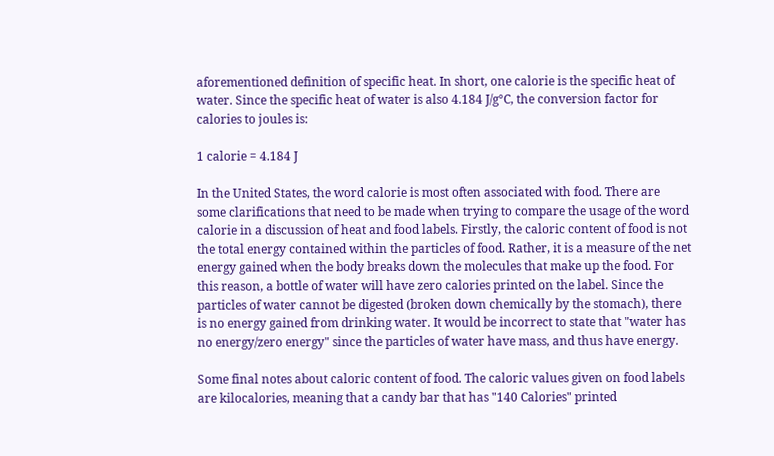aforementioned definition of specific heat. In short, one calorie is the specific heat of water. Since the specific heat of water is also 4.184 J/g°C, the conversion factor for calories to joules is:

1 calorie = 4.184 J

In the United States, the word calorie is most often associated with food. There are some clarifications that need to be made when trying to compare the usage of the word calorie in a discussion of heat and food labels. Firstly, the caloric content of food is not the total energy contained within the particles of food. Rather, it is a measure of the net energy gained when the body breaks down the molecules that make up the food. For this reason, a bottle of water will have zero calories printed on the label. Since the particles of water cannot be digested (broken down chemically by the stomach), there is no energy gained from drinking water. It would be incorrect to state that "water has no energy/zero energy" since the particles of water have mass, and thus have energy.

Some final notes about caloric content of food. The caloric values given on food labels are kilocalories, meaning that a candy bar that has "140 Calories" printed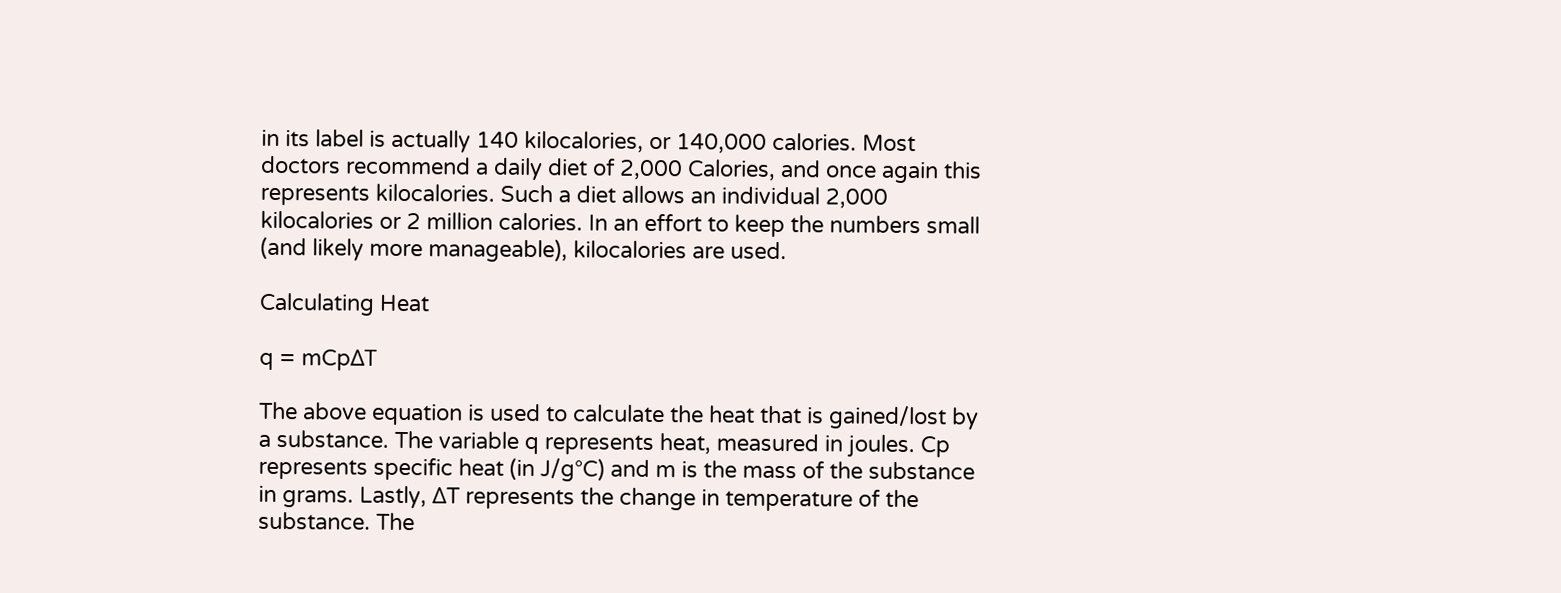in its label is actually 140 kilocalories, or 140,000 calories. Most doctors recommend a daily diet of 2,000 Calories, and once again this represents kilocalories. Such a diet allows an individual 2,000 kilocalories or 2 million calories. In an effort to keep the numbers small (and likely more manageable), kilocalories are used.

Calculating Heat

q = mCpΔT

The above equation is used to calculate the heat that is gained/lost by a substance. The variable q represents heat, measured in joules. Cp represents specific heat (in J/g°C) and m is the mass of the substance in grams. Lastly, ΔT represents the change in temperature of the substance. The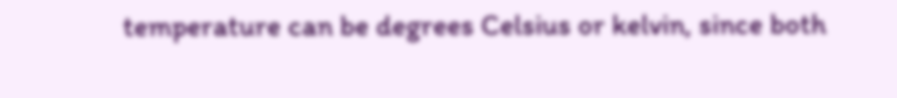temperature can be degrees Celsius or kelvin, since both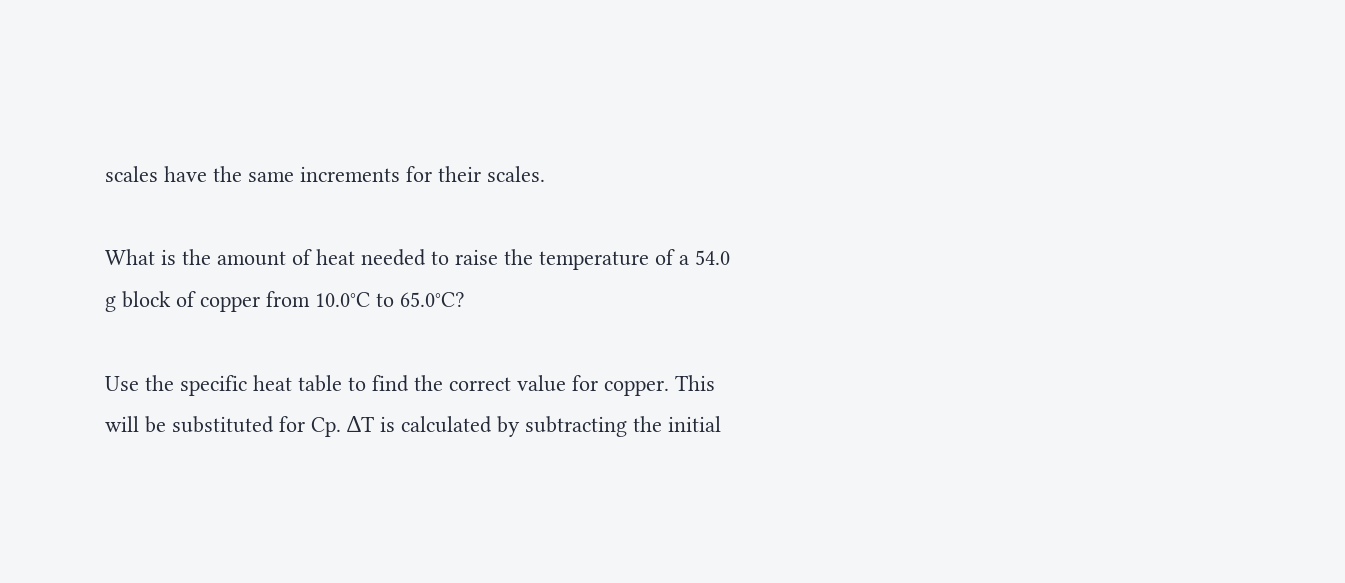scales have the same increments for their scales.

What is the amount of heat needed to raise the temperature of a 54.0 g block of copper from 10.0°C to 65.0°C?

Use the specific heat table to find the correct value for copper. This will be substituted for Cp. ΔT is calculated by subtracting the initial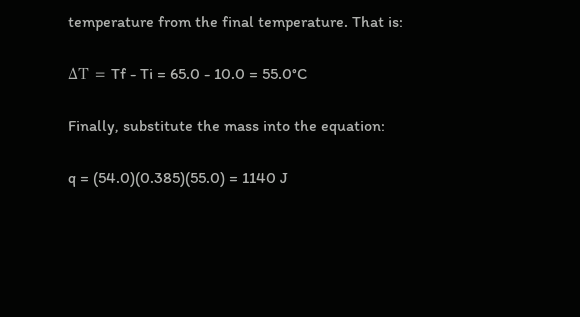temperature from the final temperature. That is:

ΔT = Tf - Ti = 65.0 - 10.0 = 55.0°C

Finally, substitute the mass into the equation:

q = (54.0)(0.385)(55.0) = 1140 J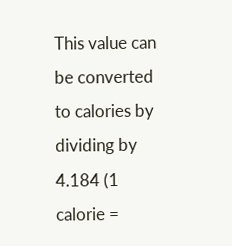This value can be converted to calories by dividing by 4.184 (1 calorie =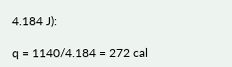4.184 J):

q = 1140/4.184 = 272 cal